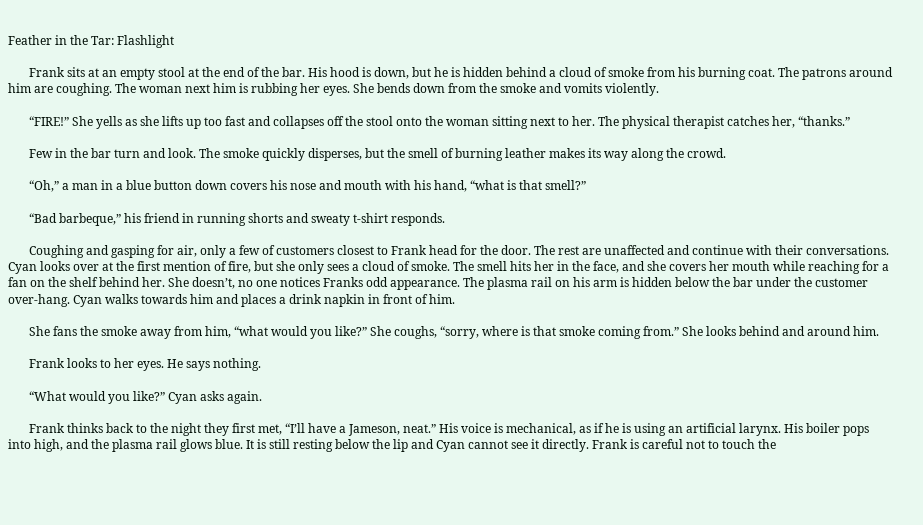Feather in the Tar: Flashlight

       Frank sits at an empty stool at the end of the bar. His hood is down, but he is hidden behind a cloud of smoke from his burning coat. The patrons around him are coughing. The woman next him is rubbing her eyes. She bends down from the smoke and vomits violently.

       “FIRE!” She yells as she lifts up too fast and collapses off the stool onto the woman sitting next to her. The physical therapist catches her, “thanks.”

       Few in the bar turn and look. The smoke quickly disperses, but the smell of burning leather makes its way along the crowd.

       “Oh,” a man in a blue button down covers his nose and mouth with his hand, “what is that smell?”

       “Bad barbeque,” his friend in running shorts and sweaty t-shirt responds.

       Coughing and gasping for air, only a few of customers closest to Frank head for the door. The rest are unaffected and continue with their conversations. Cyan looks over at the first mention of fire, but she only sees a cloud of smoke. The smell hits her in the face, and she covers her mouth while reaching for a fan on the shelf behind her. She doesn’t, no one notices Franks odd appearance. The plasma rail on his arm is hidden below the bar under the customer over-hang. Cyan walks towards him and places a drink napkin in front of him.

       She fans the smoke away from him, “what would you like?” She coughs, “sorry, where is that smoke coming from.” She looks behind and around him.

       Frank looks to her eyes. He says nothing.

       “What would you like?” Cyan asks again.

       Frank thinks back to the night they first met, “I’ll have a Jameson, neat.” His voice is mechanical, as if he is using an artificial larynx. His boiler pops into high, and the plasma rail glows blue. It is still resting below the lip and Cyan cannot see it directly. Frank is careful not to touch the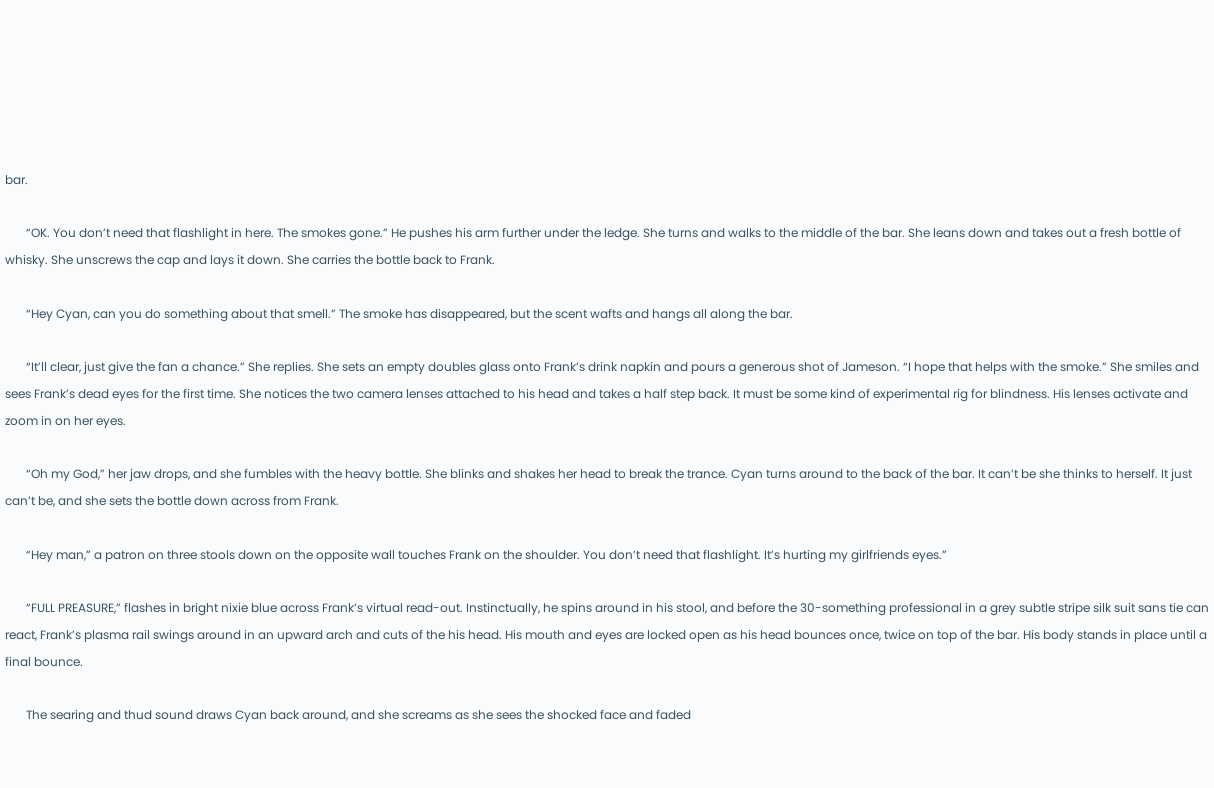bar.

       “OK. You don’t need that flashlight in here. The smokes gone.” He pushes his arm further under the ledge. She turns and walks to the middle of the bar. She leans down and takes out a fresh bottle of whisky. She unscrews the cap and lays it down. She carries the bottle back to Frank.

       “Hey Cyan, can you do something about that smell.” The smoke has disappeared, but the scent wafts and hangs all along the bar.

       “It’ll clear, just give the fan a chance.” She replies. She sets an empty doubles glass onto Frank’s drink napkin and pours a generous shot of Jameson. “I hope that helps with the smoke.” She smiles and sees Frank’s dead eyes for the first time. She notices the two camera lenses attached to his head and takes a half step back. It must be some kind of experimental rig for blindness. His lenses activate and zoom in on her eyes.

       “Oh my God,” her jaw drops, and she fumbles with the heavy bottle. She blinks and shakes her head to break the trance. Cyan turns around to the back of the bar. It can’t be she thinks to herself. It just can’t be, and she sets the bottle down across from Frank.

       “Hey man,” a patron on three stools down on the opposite wall touches Frank on the shoulder. You don’t need that flashlight. It’s hurting my girlfriends eyes.”

       “FULL PREASURE,” flashes in bright nixie blue across Frank’s virtual read-out. Instinctually, he spins around in his stool, and before the 30-something professional in a grey subtle stripe silk suit sans tie can react, Frank’s plasma rail swings around in an upward arch and cuts of the his head. His mouth and eyes are locked open as his head bounces once, twice on top of the bar. His body stands in place until a final bounce.

       The searing and thud sound draws Cyan back around, and she screams as she sees the shocked face and faded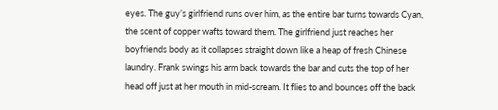eyes. The guy’s girlfriend runs over him, as the entire bar turns towards Cyan, the scent of copper wafts toward them. The girlfriend just reaches her boyfriends body as it collapses straight down like a heap of fresh Chinese laundry. Frank swings his arm back towards the bar and cuts the top of her head off just at her mouth in mid-scream. It flies to and bounces off the back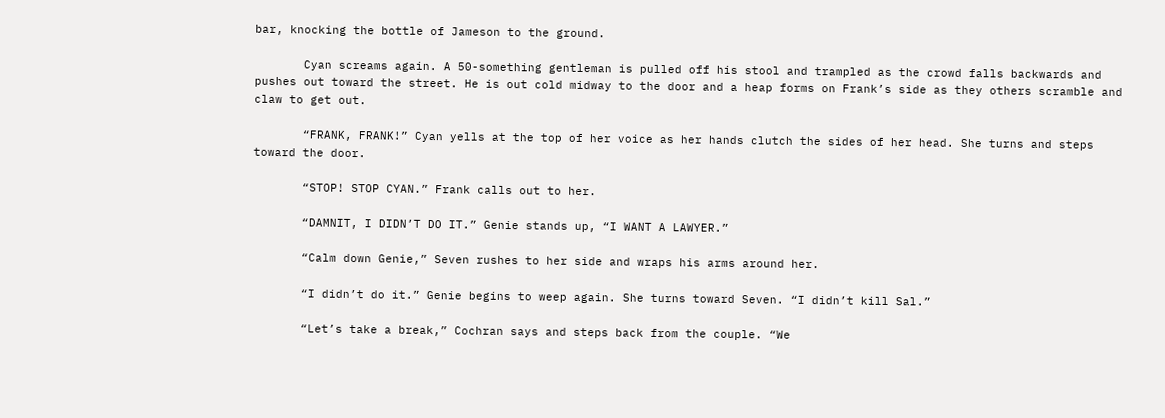bar, knocking the bottle of Jameson to the ground.

       Cyan screams again. A 50-something gentleman is pulled off his stool and trampled as the crowd falls backwards and pushes out toward the street. He is out cold midway to the door and a heap forms on Frank’s side as they others scramble and claw to get out.

       “FRANK, FRANK!” Cyan yells at the top of her voice as her hands clutch the sides of her head. She turns and steps toward the door.

       “STOP! STOP CYAN.” Frank calls out to her.

       “DAMNIT, I DIDN’T DO IT.” Genie stands up, “I WANT A LAWYER.”

       “Calm down Genie,” Seven rushes to her side and wraps his arms around her.

       “I didn’t do it.” Genie begins to weep again. She turns toward Seven. “I didn’t kill Sal.”

       “Let’s take a break,” Cochran says and steps back from the couple. “We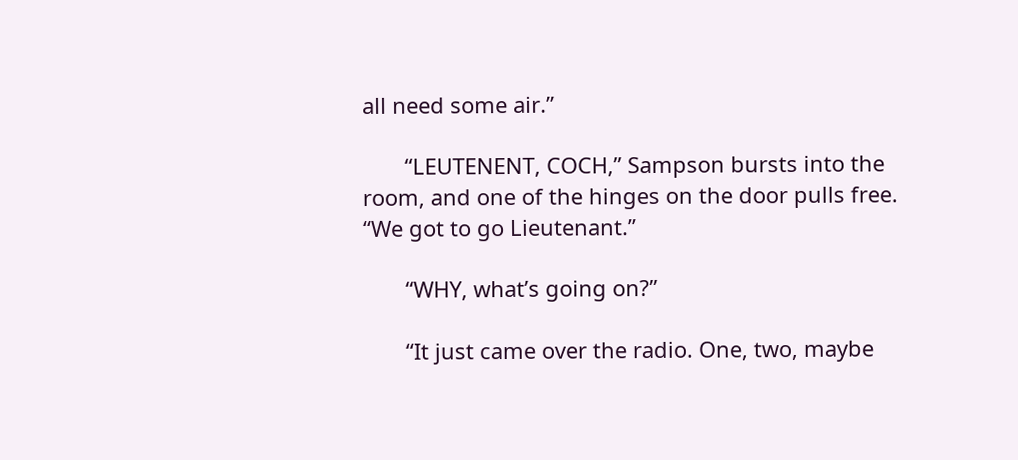all need some air.”

       “LEUTENENT, COCH,” Sampson bursts into the room, and one of the hinges on the door pulls free. “We got to go Lieutenant.”

       “WHY, what’s going on?”

       “It just came over the radio. One, two, maybe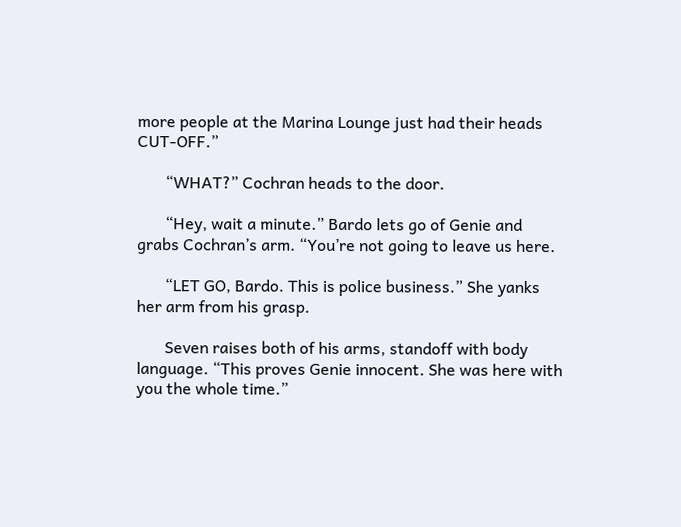more people at the Marina Lounge just had their heads CUT-OFF.”

       “WHAT?” Cochran heads to the door.

       “Hey, wait a minute.” Bardo lets go of Genie and grabs Cochran’s arm. “You’re not going to leave us here.

       “LET GO, Bardo. This is police business.” She yanks her arm from his grasp.

       Seven raises both of his arms, standoff with body language. “This proves Genie innocent. She was here with you the whole time.”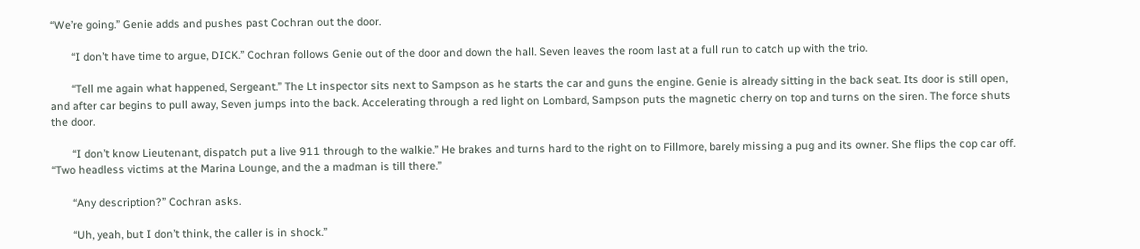“We’re going.” Genie adds and pushes past Cochran out the door.

       “I don’t have time to argue, DICK.” Cochran follows Genie out of the door and down the hall. Seven leaves the room last at a full run to catch up with the trio.

       “Tell me again what happened, Sergeant.” The Lt inspector sits next to Sampson as he starts the car and guns the engine. Genie is already sitting in the back seat. Its door is still open, and after car begins to pull away, Seven jumps into the back. Accelerating through a red light on Lombard, Sampson puts the magnetic cherry on top and turns on the siren. The force shuts the door.

       “I don’t know Lieutenant, dispatch put a live 911 through to the walkie.” He brakes and turns hard to the right on to Fillmore, barely missing a pug and its owner. She flips the cop car off. “Two headless victims at the Marina Lounge, and the a madman is till there.”

       “Any description?” Cochran asks.

       “Uh, yeah, but I don’t think, the caller is in shock.”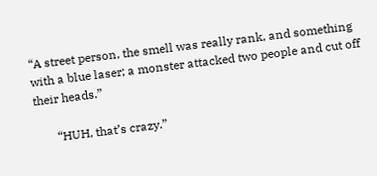“A street person, the smell was really rank, and something with a blue laser; a monster attacked two people and cut off their heads.”

       “HUH, that’s crazy.”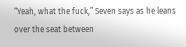“Yeah, what the fuck,” Seven says as he leans over the seat between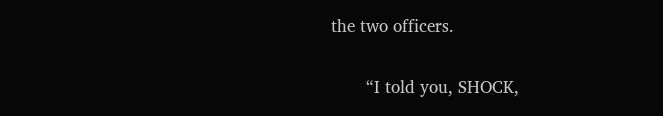the two officers.

       “I told you, SHOCK,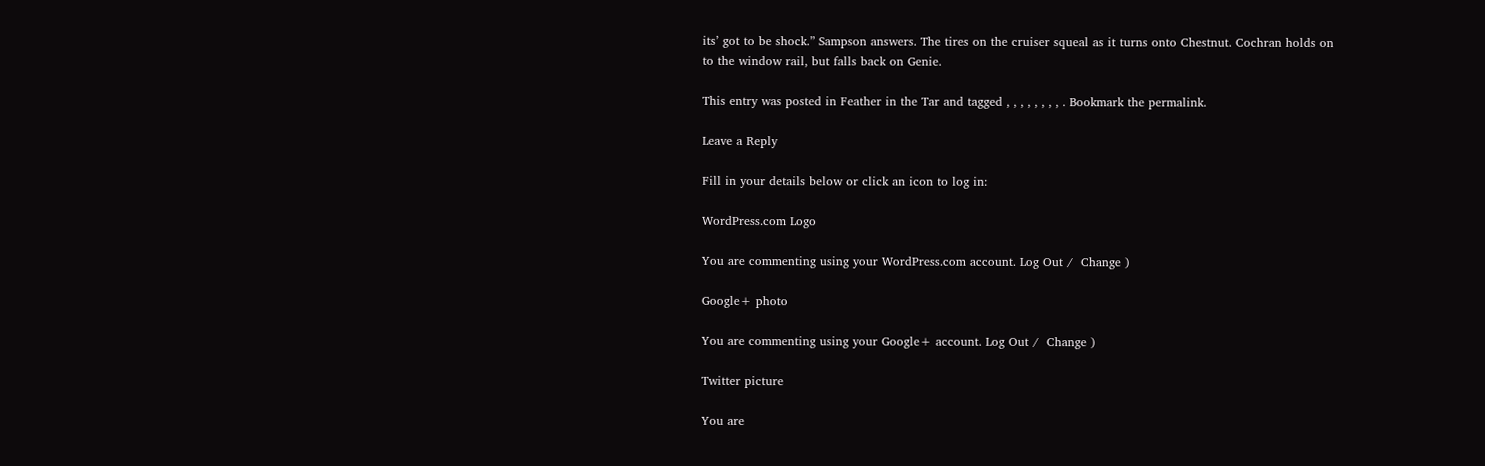its’ got to be shock.” Sampson answers. The tires on the cruiser squeal as it turns onto Chestnut. Cochran holds on to the window rail, but falls back on Genie.

This entry was posted in Feather in the Tar and tagged , , , , , , , , . Bookmark the permalink.

Leave a Reply

Fill in your details below or click an icon to log in:

WordPress.com Logo

You are commenting using your WordPress.com account. Log Out /  Change )

Google+ photo

You are commenting using your Google+ account. Log Out /  Change )

Twitter picture

You are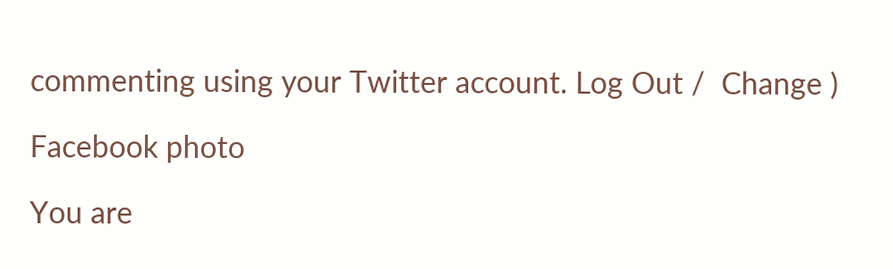commenting using your Twitter account. Log Out /  Change )

Facebook photo

You are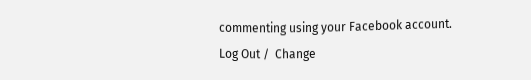commenting using your Facebook account. Log Out /  Change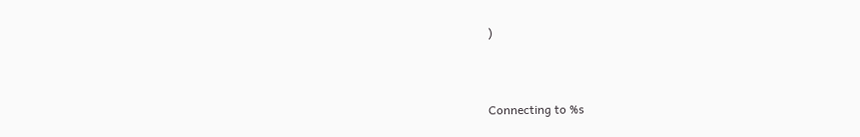)


Connecting to %s